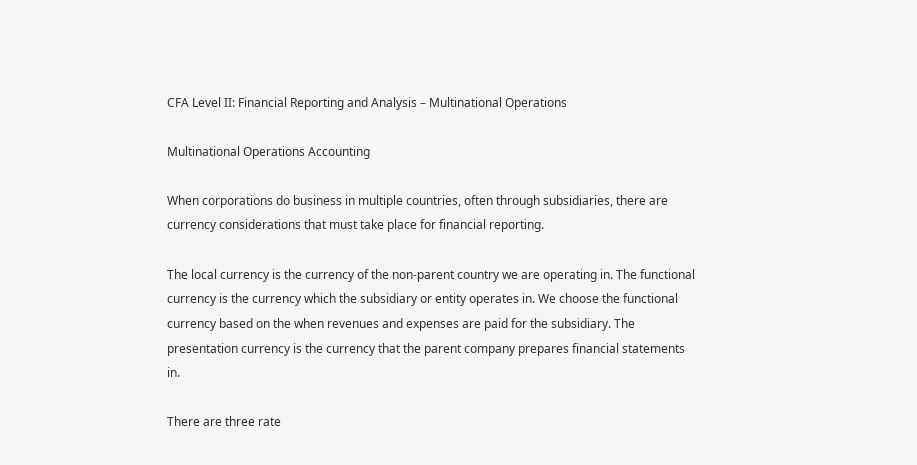CFA Level II: Financial Reporting and Analysis – Multinational Operations

Multinational Operations Accounting

When corporations do business in multiple countries, often through subsidiaries, there are currency considerations that must take place for financial reporting.

The local currency is the currency of the non-parent country we are operating in. The functional currency is the currency which the subsidiary or entity operates in. We choose the functional currency based on the when revenues and expenses are paid for the subsidiary. The presentation currency is the currency that the parent company prepares financial statements in.

There are three rate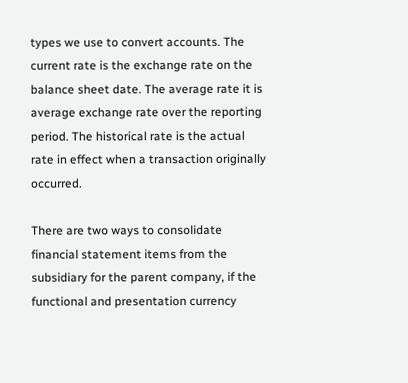types we use to convert accounts. The current rate is the exchange rate on the balance sheet date. The average rate it is average exchange rate over the reporting period. The historical rate is the actual rate in effect when a transaction originally occurred.

There are two ways to consolidate financial statement items from the subsidiary for the parent company, if the functional and presentation currency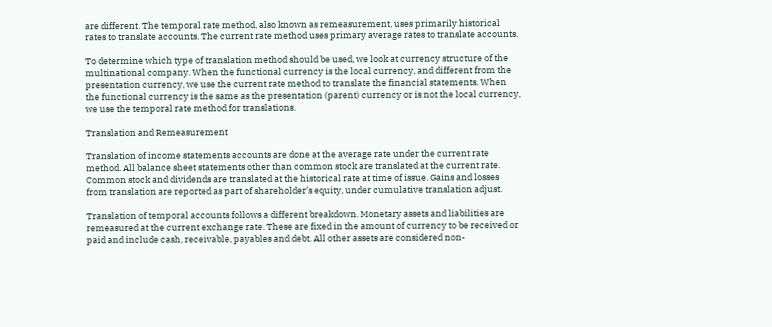are different. The temporal rate method, also known as remeasurement, uses primarily historical rates to translate accounts. The current rate method uses primary average rates to translate accounts.

To determine which type of translation method should be used, we look at currency structure of the multinational company. When the functional currency is the local currency, and different from the presentation currency, we use the current rate method to translate the financial statements. When the functional currency is the same as the presentation (parent) currency or is not the local currency, we use the temporal rate method for translations.

Translation and Remeasurement

Translation of income statements accounts are done at the average rate under the current rate method. All balance sheet statements other than common stock are translated at the current rate. Common stock and dividends are translated at the historical rate at time of issue. Gains and losses from translation are reported as part of shareholder’s equity, under cumulative translation adjust.

Translation of temporal accounts follows a different breakdown. Monetary assets and liabilities are remeasured at the current exchange rate. These are fixed in the amount of currency to be received or paid and include cash, receivable, payables and debt. All other assets are considered non-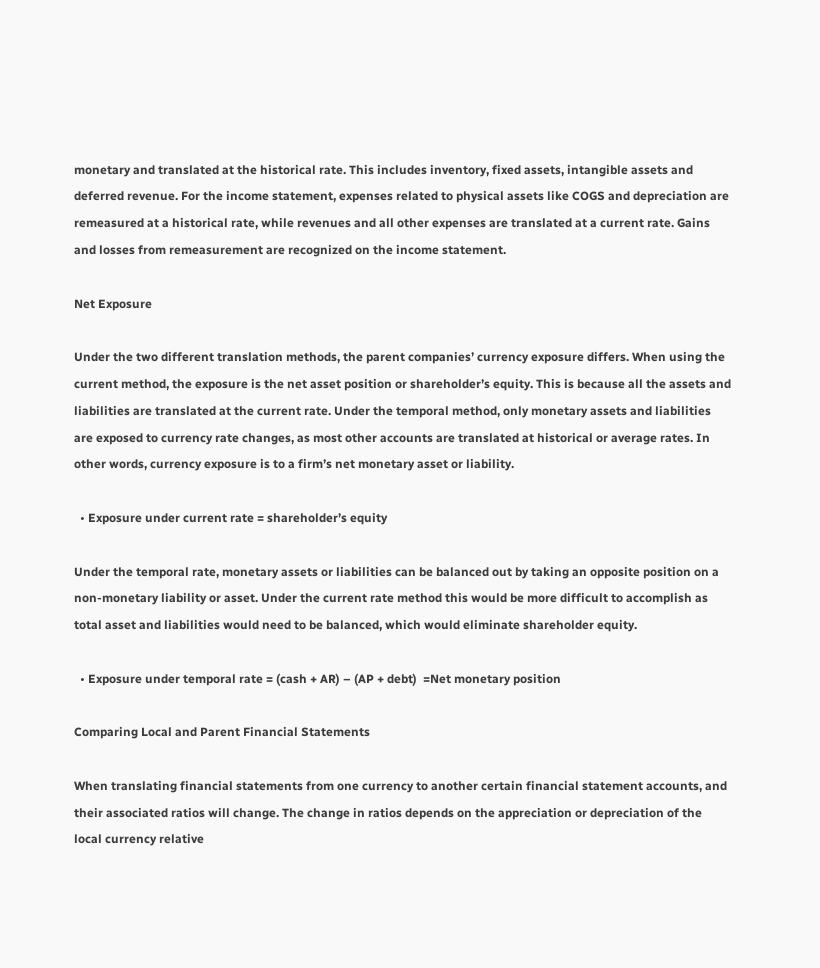monetary and translated at the historical rate. This includes inventory, fixed assets, intangible assets and deferred revenue. For the income statement, expenses related to physical assets like COGS and depreciation are remeasured at a historical rate, while revenues and all other expenses are translated at a current rate. Gains and losses from remeasurement are recognized on the income statement.

Net Exposure

Under the two different translation methods, the parent companies’ currency exposure differs. When using the current method, the exposure is the net asset position or shareholder’s equity. This is because all the assets and liabilities are translated at the current rate. Under the temporal method, only monetary assets and liabilities are exposed to currency rate changes, as most other accounts are translated at historical or average rates. In other words, currency exposure is to a firm’s net monetary asset or liability.

  • Exposure under current rate = shareholder’s equity

Under the temporal rate, monetary assets or liabilities can be balanced out by taking an opposite position on a non-monetary liability or asset. Under the current rate method this would be more difficult to accomplish as total asset and liabilities would need to be balanced, which would eliminate shareholder equity.

  • Exposure under temporal rate = (cash + AR) – (AP + debt)  =Net monetary position

Comparing Local and Parent Financial Statements

When translating financial statements from one currency to another certain financial statement accounts, and their associated ratios will change. The change in ratios depends on the appreciation or depreciation of the local currency relative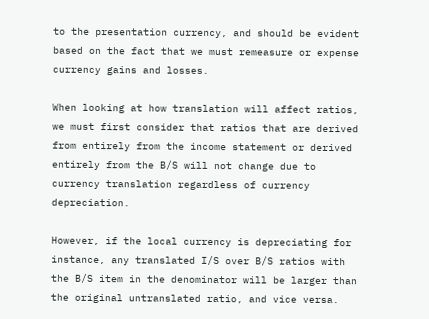to the presentation currency, and should be evident based on the fact that we must remeasure or expense currency gains and losses.

When looking at how translation will affect ratios, we must first consider that ratios that are derived from entirely from the income statement or derived entirely from the B/S will not change due to currency translation regardless of currency depreciation.

However, if the local currency is depreciating for instance, any translated I/S over B/S ratios with the B/S item in the denominator will be larger than the original untranslated ratio, and vice versa.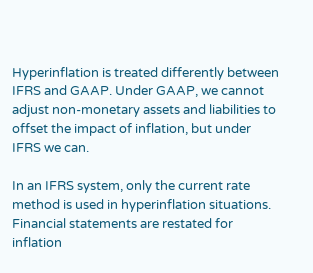Hyperinflation is treated differently between IFRS and GAAP. Under GAAP, we cannot adjust non-monetary assets and liabilities to offset the impact of inflation, but under IFRS we can.

In an IFRS system, only the current rate method is used in hyperinflation situations. Financial statements are restated for inflation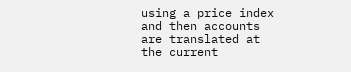using a price index and then accounts are translated at the current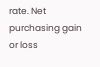rate. Net purchasing gain or loss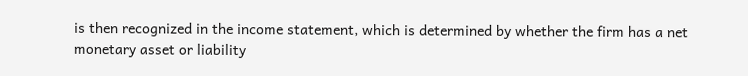is then recognized in the income statement, which is determined by whether the firm has a net monetary asset or liability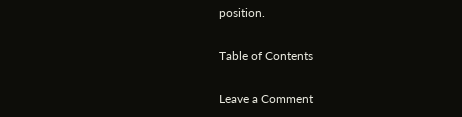position.

Table of Contents

Leave a Comment